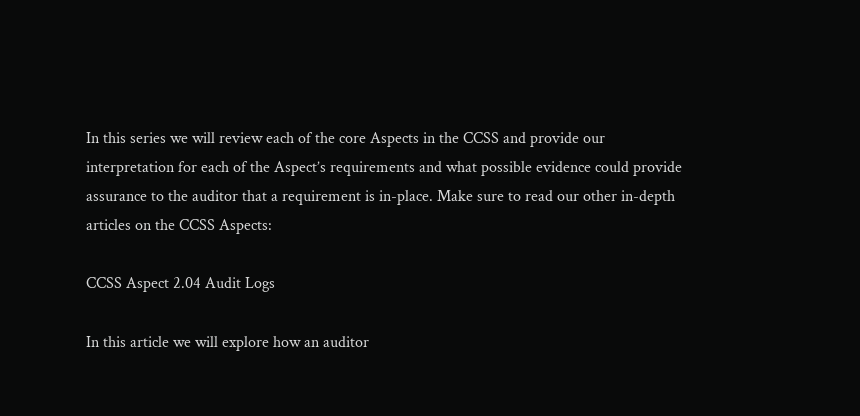In this series we will review each of the core Aspects in the CCSS and provide our interpretation for each of the Aspect’s requirements and what possible evidence could provide assurance to the auditor that a requirement is in-place. Make sure to read our other in-depth articles on the CCSS Aspects:

CCSS Aspect 2.04 Audit Logs

In this article we will explore how an auditor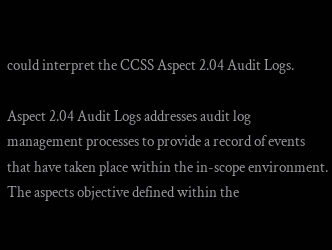could interpret the CCSS Aspect 2.04 Audit Logs.

Aspect 2.04 Audit Logs addresses audit log management processes to provide a record of events that have taken place within the in-scope environment. The aspects objective defined within the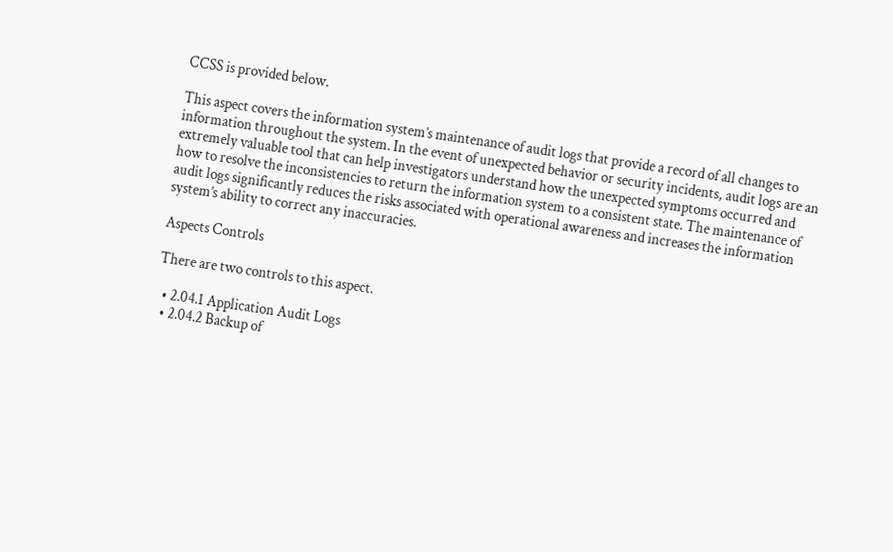CCSS is provided below.

This aspect covers the information system’s maintenance of audit logs that provide a record of all changes to information throughout the system. In the event of unexpected behavior or security incidents, audit logs are an extremely valuable tool that can help investigators understand how the unexpected symptoms occurred and how to resolve the inconsistencies to return the information system to a consistent state. The maintenance of audit logs significantly reduces the risks associated with operational awareness and increases the information system’s ability to correct any inaccuracies.

Aspects Controls

There are two controls to this aspect.

  • 2.04.1 Application Audit Logs
  • 2.04.2 Backup of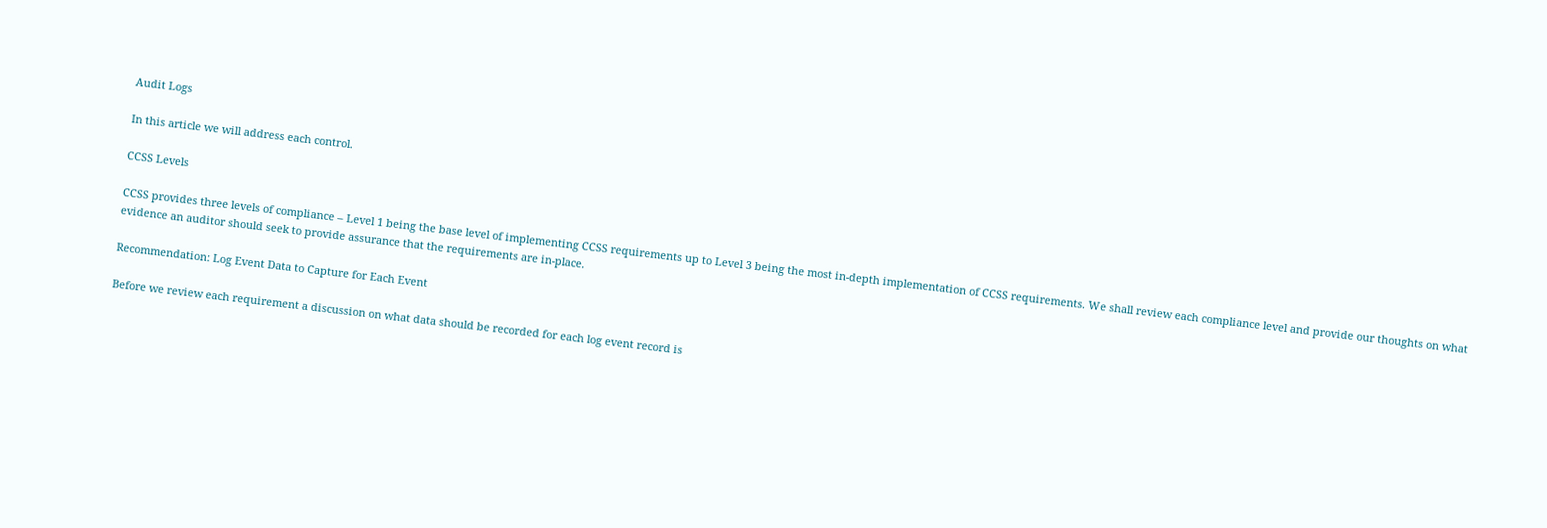Audit Logs

In this article we will address each control.

CCSS Levels

CCSS provides three levels of compliance – Level 1 being the base level of implementing CCSS requirements up to Level 3 being the most in-depth implementation of CCSS requirements. We shall review each compliance level and provide our thoughts on what evidence an auditor should seek to provide assurance that the requirements are in-place.

Recommendation: Log Event Data to Capture for Each Event

Before we review each requirement a discussion on what data should be recorded for each log event record is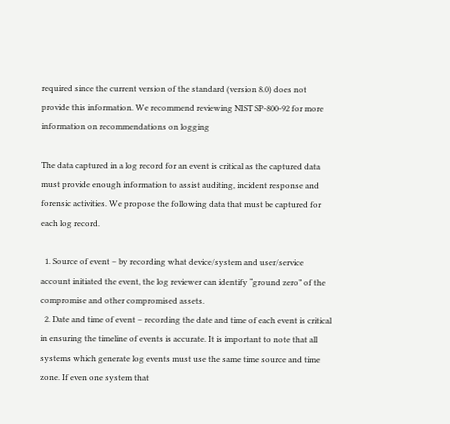required since the current version of the standard (version 8.0) does not provide this information. We recommend reviewing NIST SP-800-92 for more information on recommendations on logging

The data captured in a log record for an event is critical as the captured data must provide enough information to assist auditing, incident response and forensic activities. We propose the following data that must be captured for each log record.

  1. Source of event – by recording what device/system and user/service account initiated the event, the log reviewer can identify “ground zero” of the compromise and other compromised assets.
  2. Date and time of event – recording the date and time of each event is critical in ensuring the timeline of events is accurate. It is important to note that all systems which generate log events must use the same time source and time zone. If even one system that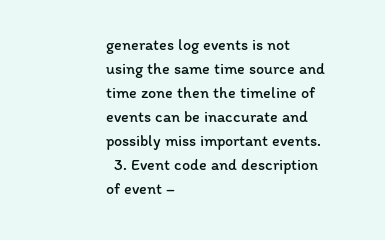generates log events is not using the same time source and time zone then the timeline of events can be inaccurate and possibly miss important events.
  3. Event code and description of event –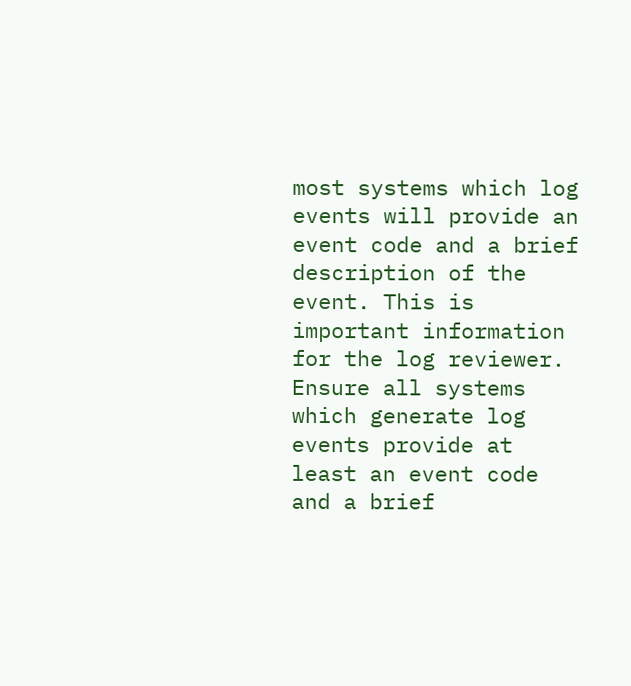most systems which log events will provide an event code and a brief description of the event. This is important information for the log reviewer. Ensure all systems which generate log events provide at least an event code and a brief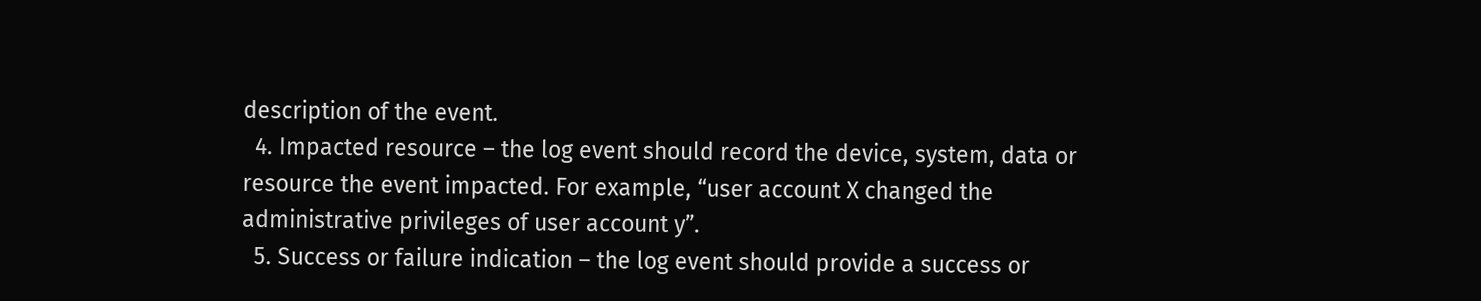description of the event.
  4. Impacted resource – the log event should record the device, system, data or resource the event impacted. For example, “user account X changed the administrative privileges of user account y”.
  5. Success or failure indication – the log event should provide a success or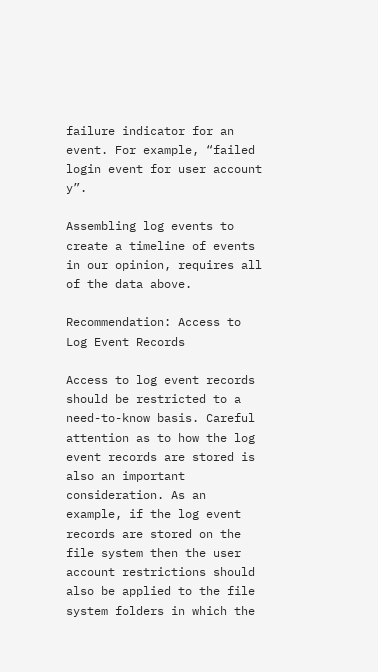failure indicator for an event. For example, “failed login event for user account y”.

Assembling log events to create a timeline of events in our opinion, requires all of the data above.

Recommendation: Access to Log Event Records

Access to log event records should be restricted to a need-to-know basis. Careful attention as to how the log event records are stored is also an important consideration. As an example, if the log event records are stored on the file system then the user account restrictions should also be applied to the file system folders in which the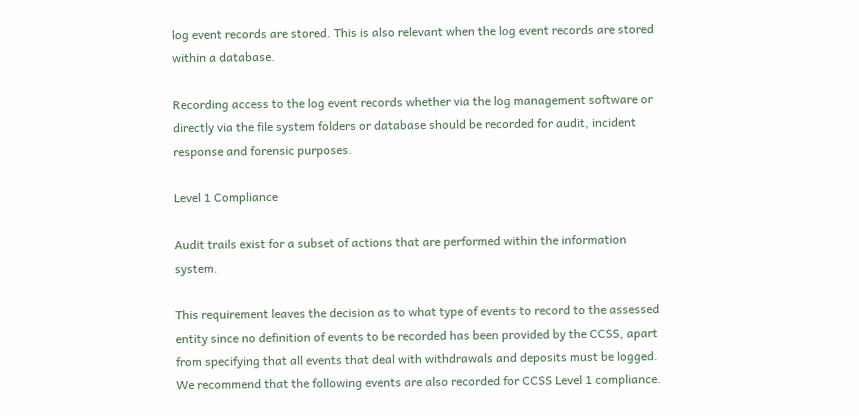log event records are stored. This is also relevant when the log event records are stored within a database.

Recording access to the log event records whether via the log management software or directly via the file system folders or database should be recorded for audit, incident response and forensic purposes.

Level 1 Compliance

Audit trails exist for a subset of actions that are performed within the information system.

This requirement leaves the decision as to what type of events to record to the assessed entity since no definition of events to be recorded has been provided by the CCSS, apart from specifying that all events that deal with withdrawals and deposits must be logged. We recommend that the following events are also recorded for CCSS Level 1 compliance.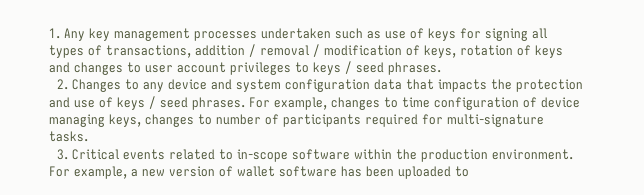1. Any key management processes undertaken such as use of keys for signing all types of transactions, addition / removal / modification of keys, rotation of keys and changes to user account privileges to keys / seed phrases.
  2. Changes to any device and system configuration data that impacts the protection and use of keys / seed phrases. For example, changes to time configuration of device managing keys, changes to number of participants required for multi-signature tasks.
  3. Critical events related to in-scope software within the production environment. For example, a new version of wallet software has been uploaded to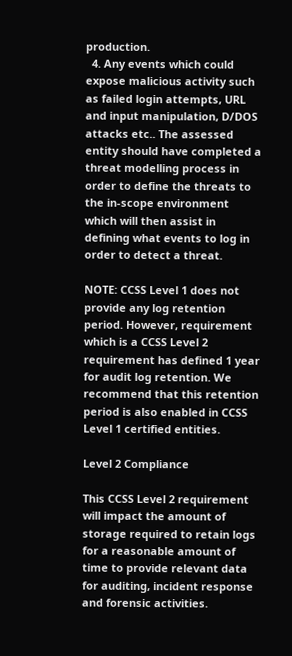production.
  4. Any events which could expose malicious activity such as failed login attempts, URL and input manipulation, D/DOS attacks etc.. The assessed entity should have completed a threat modelling process in order to define the threats to the in-scope environment which will then assist in defining what events to log in order to detect a threat.

NOTE: CCSS Level 1 does not provide any log retention period. However, requirement which is a CCSS Level 2 requirement has defined 1 year for audit log retention. We recommend that this retention period is also enabled in CCSS Level 1 certified entities.

Level 2 Compliance

This CCSS Level 2 requirement will impact the amount of storage required to retain logs for a reasonable amount of time to provide relevant data for auditing, incident response and forensic activities.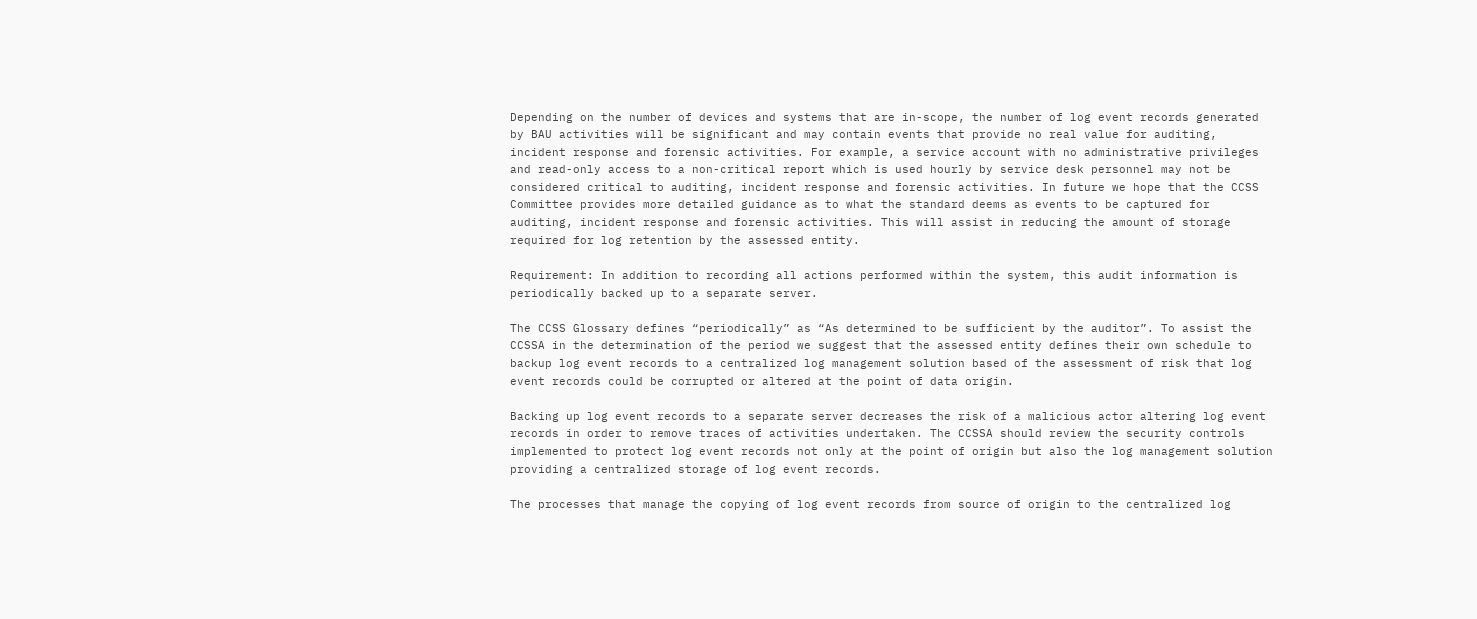Depending on the number of devices and systems that are in-scope, the number of log event records generated by BAU activities will be significant and may contain events that provide no real value for auditing, incident response and forensic activities. For example, a service account with no administrative privileges and read-only access to a non-critical report which is used hourly by service desk personnel may not be considered critical to auditing, incident response and forensic activities. In future we hope that the CCSS Committee provides more detailed guidance as to what the standard deems as events to be captured for auditing, incident response and forensic activities. This will assist in reducing the amount of storage required for log retention by the assessed entity.

Requirement: In addition to recording all actions performed within the system, this audit information is periodically backed up to a separate server.

The CCSS Glossary defines “periodically” as “As determined to be sufficient by the auditor”. To assist the CCSSA in the determination of the period we suggest that the assessed entity defines their own schedule to backup log event records to a centralized log management solution based of the assessment of risk that log event records could be corrupted or altered at the point of data origin.

Backing up log event records to a separate server decreases the risk of a malicious actor altering log event records in order to remove traces of activities undertaken. The CCSSA should review the security controls implemented to protect log event records not only at the point of origin but also the log management solution providing a centralized storage of log event records.

The processes that manage the copying of log event records from source of origin to the centralized log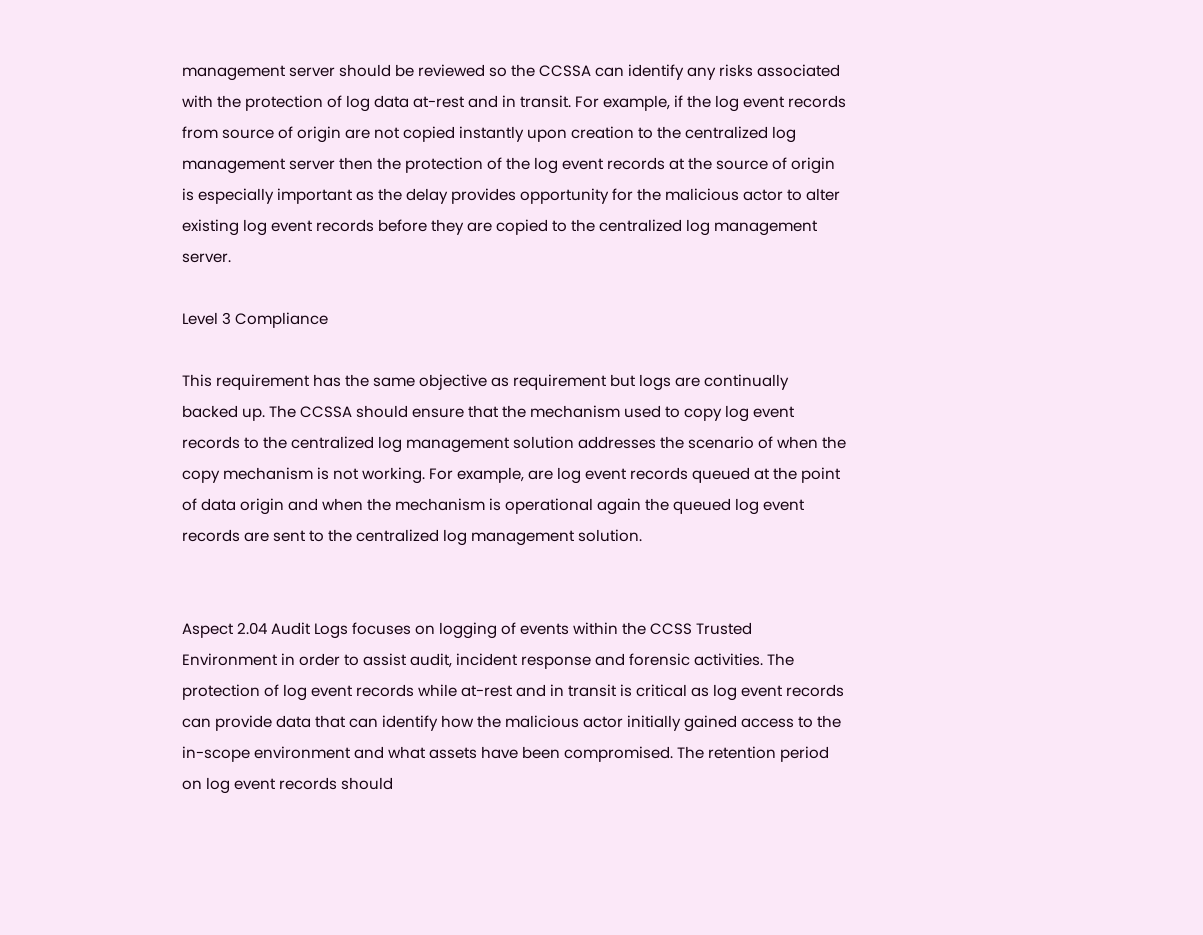management server should be reviewed so the CCSSA can identify any risks associated with the protection of log data at-rest and in transit. For example, if the log event records from source of origin are not copied instantly upon creation to the centralized log management server then the protection of the log event records at the source of origin is especially important as the delay provides opportunity for the malicious actor to alter existing log event records before they are copied to the centralized log management server.

Level 3 Compliance

This requirement has the same objective as requirement but logs are continually backed up. The CCSSA should ensure that the mechanism used to copy log event records to the centralized log management solution addresses the scenario of when the copy mechanism is not working. For example, are log event records queued at the point of data origin and when the mechanism is operational again the queued log event records are sent to the centralized log management solution.


Aspect 2.04 Audit Logs focuses on logging of events within the CCSS Trusted Environment in order to assist audit, incident response and forensic activities. The protection of log event records while at-rest and in transit is critical as log event records can provide data that can identify how the malicious actor initially gained access to the in-scope environment and what assets have been compromised. The retention period on log event records should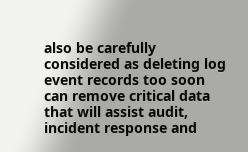also be carefully considered as deleting log event records too soon can remove critical data that will assist audit, incident response and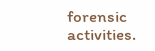forensic activities.